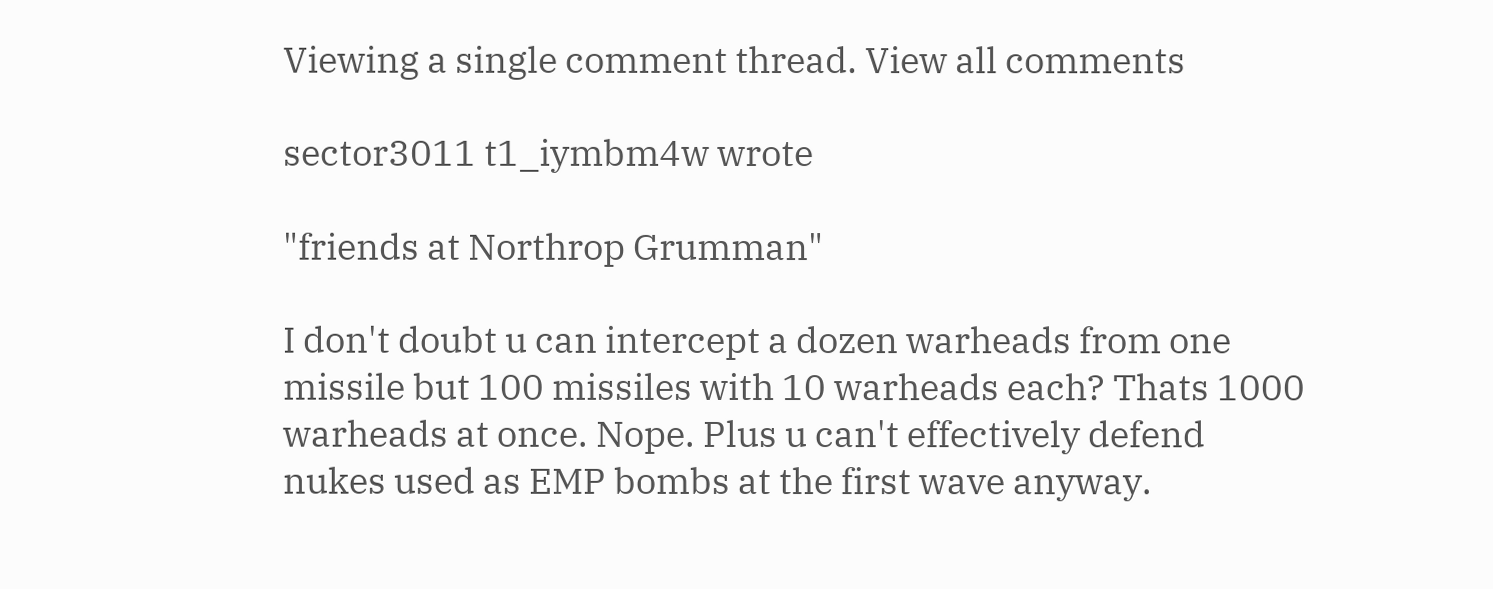Viewing a single comment thread. View all comments

sector3011 t1_iymbm4w wrote

"friends at Northrop Grumman"

I don't doubt u can intercept a dozen warheads from one missile but 100 missiles with 10 warheads each? Thats 1000 warheads at once. Nope. Plus u can't effectively defend nukes used as EMP bombs at the first wave anyway.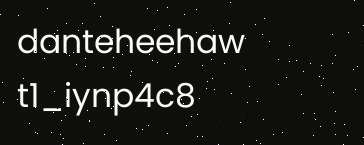danteheehaw t1_iynp4c8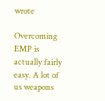wrote

Overcoming EMP is actually fairly easy. A lot of us weapons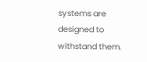systems are designed to withstand them.